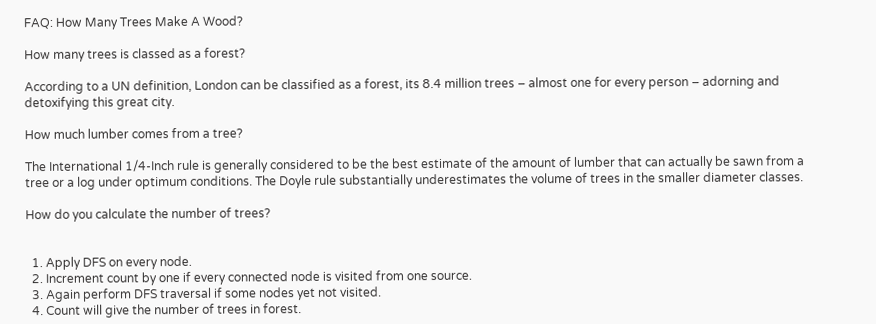FAQ: How Many Trees Make A Wood?

How many trees is classed as a forest?

According to a UN definition, London can be classified as a forest, its 8.4 million trees – almost one for every person – adorning and detoxifying this great city.

How much lumber comes from a tree?

The International 1/4-Inch rule is generally considered to be the best estimate of the amount of lumber that can actually be sawn from a tree or a log under optimum conditions. The Doyle rule substantially underestimates the volume of trees in the smaller diameter classes.

How do you calculate the number of trees?


  1. Apply DFS on every node.
  2. Increment count by one if every connected node is visited from one source.
  3. Again perform DFS traversal if some nodes yet not visited.
  4. Count will give the number of trees in forest.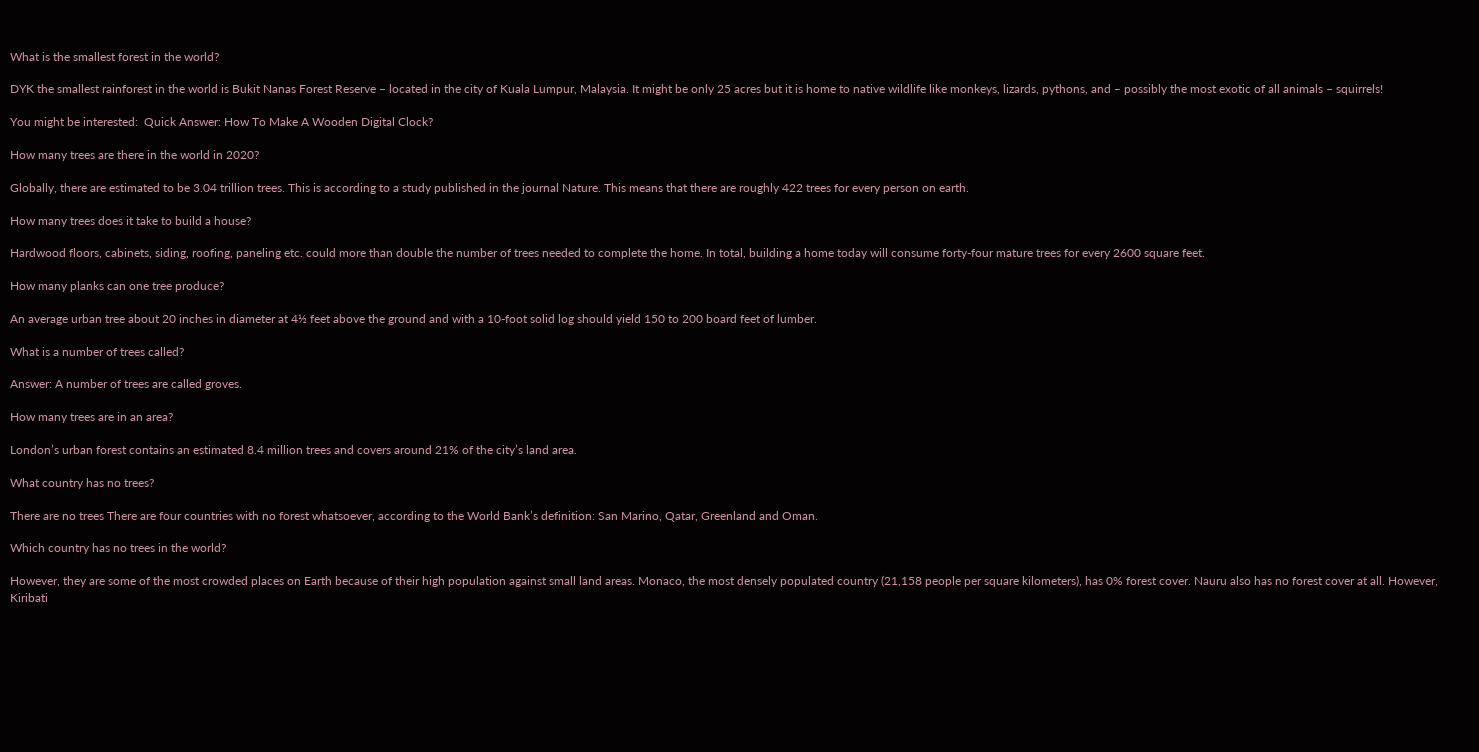What is the smallest forest in the world?

DYK the smallest rainforest in the world is Bukit Nanas Forest Reserve – located in the city of Kuala Lumpur, Malaysia. It might be only 25 acres but it is home to native wildlife like monkeys, lizards, pythons, and – possibly the most exotic of all animals – squirrels!

You might be interested:  Quick Answer: How To Make A Wooden Digital Clock?

How many trees are there in the world in 2020?

Globally, there are estimated to be 3.04 trillion trees. This is according to a study published in the journal Nature. This means that there are roughly 422 trees for every person on earth.

How many trees does it take to build a house?

Hardwood floors, cabinets, siding, roofing, paneling etc. could more than double the number of trees needed to complete the home. In total, building a home today will consume forty-four mature trees for every 2600 square feet.

How many planks can one tree produce?

An average urban tree about 20 inches in diameter at 4½ feet above the ground and with a 10-foot solid log should yield 150 to 200 board feet of lumber.

What is a number of trees called?

Answer: A number of trees are called groves.

How many trees are in an area?

London’s urban forest contains an estimated 8.4 million trees and covers around 21% of the city’s land area.

What country has no trees?

There are no trees There are four countries with no forest whatsoever, according to the World Bank’s definition: San Marino, Qatar, Greenland and Oman.

Which country has no trees in the world?

However, they are some of the most crowded places on Earth because of their high population against small land areas. Monaco, the most densely populated country (21,158 people per square kilometers), has 0% forest cover. Nauru also has no forest cover at all. However, Kiribati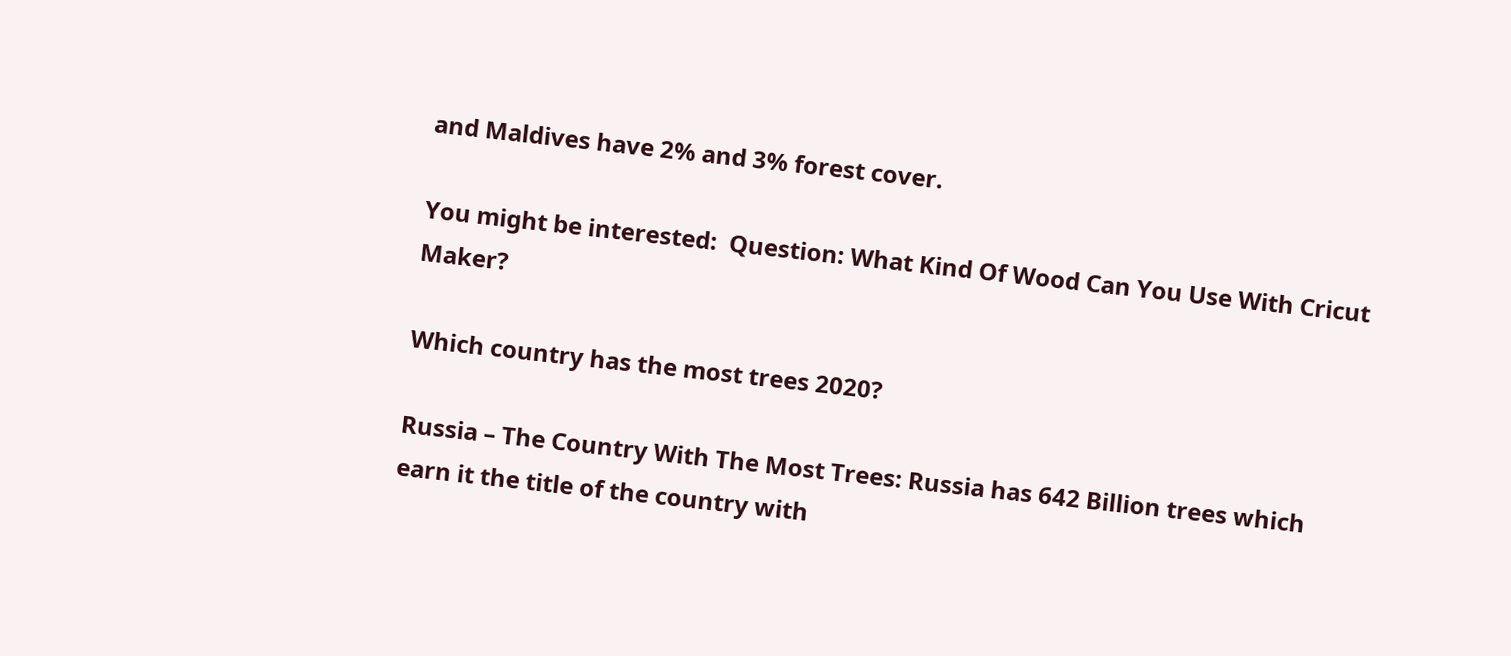and Maldives have 2% and 3% forest cover.

You might be interested:  Question: What Kind Of Wood Can You Use With Cricut Maker?

Which country has the most trees 2020?

Russia – The Country With The Most Trees: Russia has 642 Billion trees which earn it the title of the country with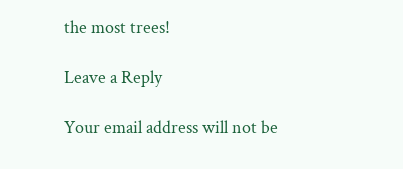the most trees!

Leave a Reply

Your email address will not be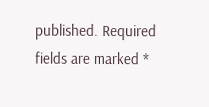published. Required fields are marked *